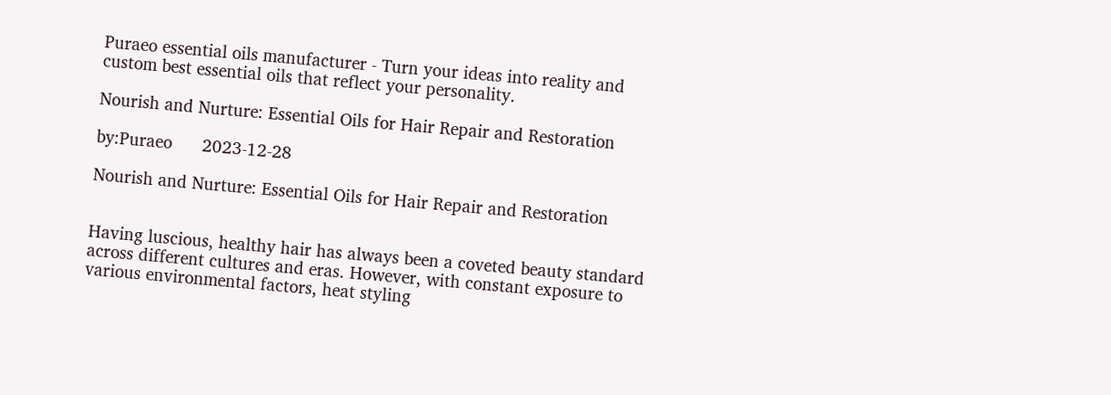Puraeo essential oils manufacturer - Turn your ideas into reality and custom best essential oils that reflect your personality.

Nourish and Nurture: Essential Oils for Hair Repair and Restoration

by:Puraeo      2023-12-28

Nourish and Nurture: Essential Oils for Hair Repair and Restoration


Having luscious, healthy hair has always been a coveted beauty standard across different cultures and eras. However, with constant exposure to various environmental factors, heat styling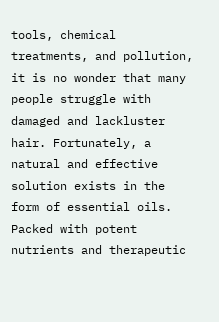tools, chemical treatments, and pollution, it is no wonder that many people struggle with damaged and lackluster hair. Fortunately, a natural and effective solution exists in the form of essential oils. Packed with potent nutrients and therapeutic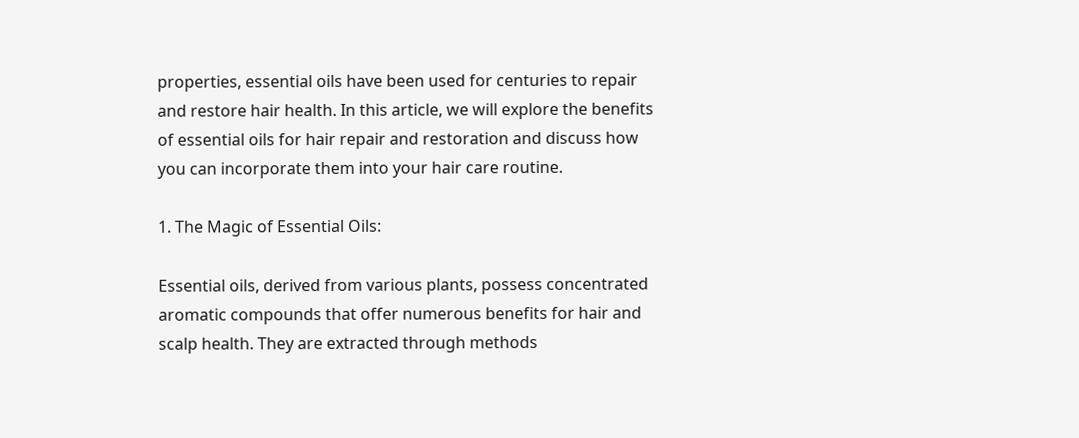properties, essential oils have been used for centuries to repair and restore hair health. In this article, we will explore the benefits of essential oils for hair repair and restoration and discuss how you can incorporate them into your hair care routine.

1. The Magic of Essential Oils:

Essential oils, derived from various plants, possess concentrated aromatic compounds that offer numerous benefits for hair and scalp health. They are extracted through methods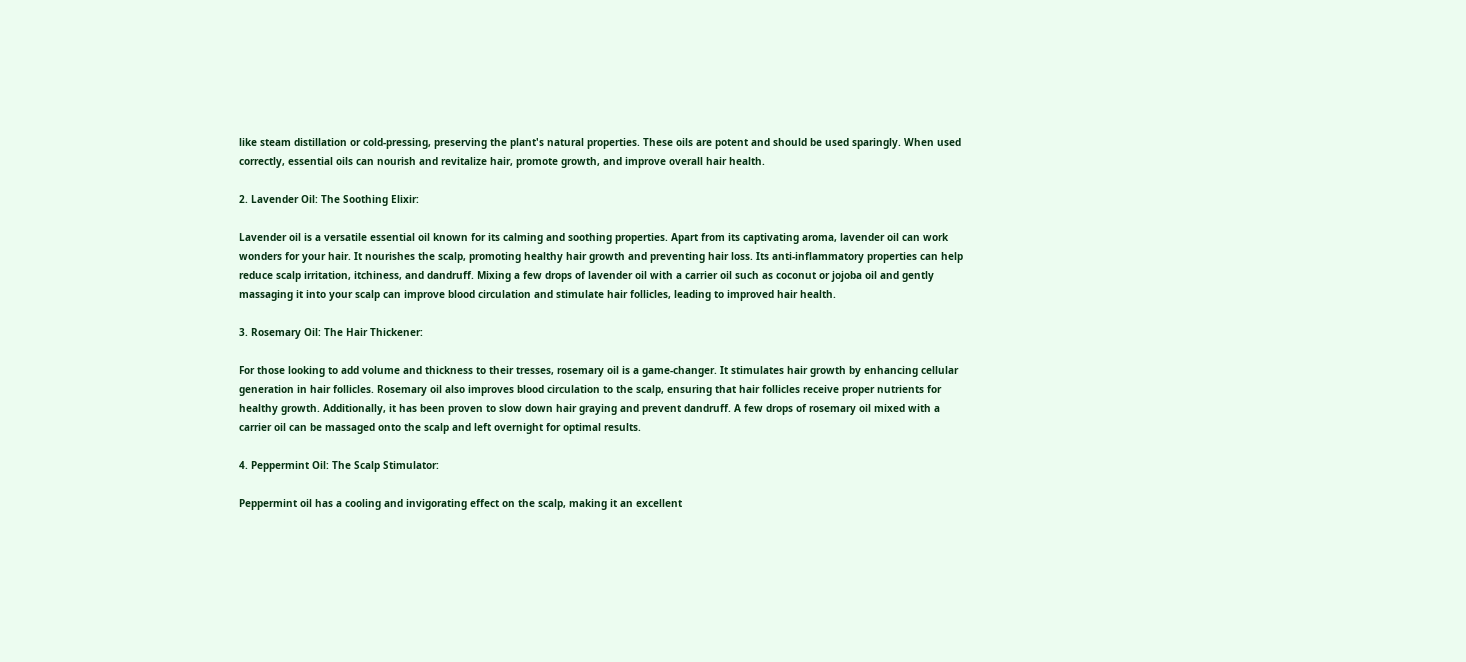like steam distillation or cold-pressing, preserving the plant's natural properties. These oils are potent and should be used sparingly. When used correctly, essential oils can nourish and revitalize hair, promote growth, and improve overall hair health.

2. Lavender Oil: The Soothing Elixir:

Lavender oil is a versatile essential oil known for its calming and soothing properties. Apart from its captivating aroma, lavender oil can work wonders for your hair. It nourishes the scalp, promoting healthy hair growth and preventing hair loss. Its anti-inflammatory properties can help reduce scalp irritation, itchiness, and dandruff. Mixing a few drops of lavender oil with a carrier oil such as coconut or jojoba oil and gently massaging it into your scalp can improve blood circulation and stimulate hair follicles, leading to improved hair health.

3. Rosemary Oil: The Hair Thickener:

For those looking to add volume and thickness to their tresses, rosemary oil is a game-changer. It stimulates hair growth by enhancing cellular generation in hair follicles. Rosemary oil also improves blood circulation to the scalp, ensuring that hair follicles receive proper nutrients for healthy growth. Additionally, it has been proven to slow down hair graying and prevent dandruff. A few drops of rosemary oil mixed with a carrier oil can be massaged onto the scalp and left overnight for optimal results.

4. Peppermint Oil: The Scalp Stimulator:

Peppermint oil has a cooling and invigorating effect on the scalp, making it an excellent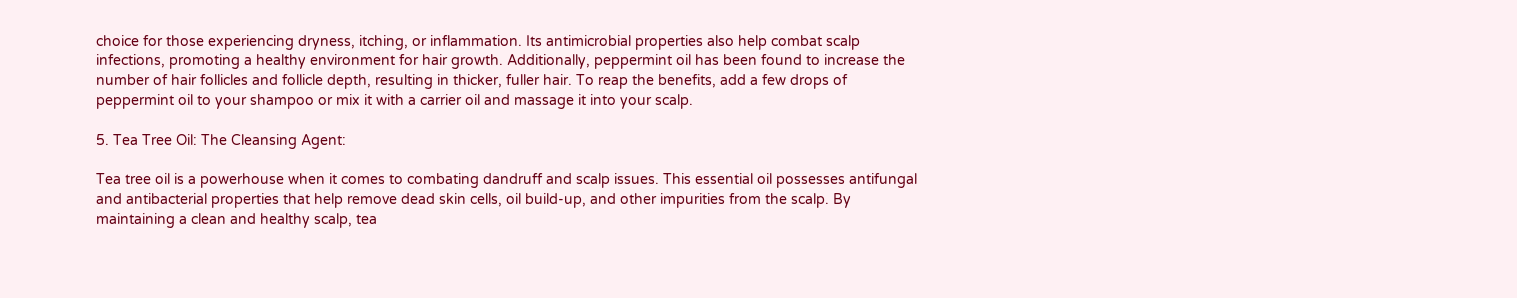choice for those experiencing dryness, itching, or inflammation. Its antimicrobial properties also help combat scalp infections, promoting a healthy environment for hair growth. Additionally, peppermint oil has been found to increase the number of hair follicles and follicle depth, resulting in thicker, fuller hair. To reap the benefits, add a few drops of peppermint oil to your shampoo or mix it with a carrier oil and massage it into your scalp.

5. Tea Tree Oil: The Cleansing Agent:

Tea tree oil is a powerhouse when it comes to combating dandruff and scalp issues. This essential oil possesses antifungal and antibacterial properties that help remove dead skin cells, oil build-up, and other impurities from the scalp. By maintaining a clean and healthy scalp, tea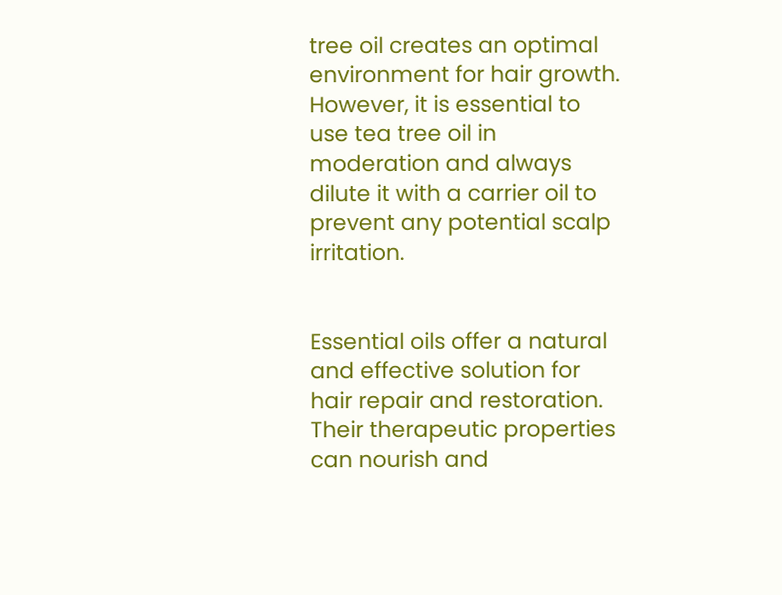tree oil creates an optimal environment for hair growth. However, it is essential to use tea tree oil in moderation and always dilute it with a carrier oil to prevent any potential scalp irritation.


Essential oils offer a natural and effective solution for hair repair and restoration. Their therapeutic properties can nourish and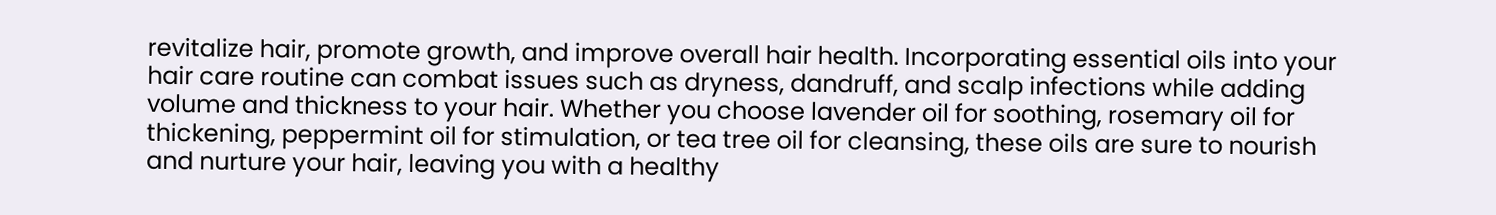revitalize hair, promote growth, and improve overall hair health. Incorporating essential oils into your hair care routine can combat issues such as dryness, dandruff, and scalp infections while adding volume and thickness to your hair. Whether you choose lavender oil for soothing, rosemary oil for thickening, peppermint oil for stimulation, or tea tree oil for cleansing, these oils are sure to nourish and nurture your hair, leaving you with a healthy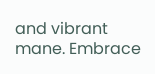and vibrant mane. Embrace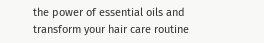the power of essential oils and transform your hair care routine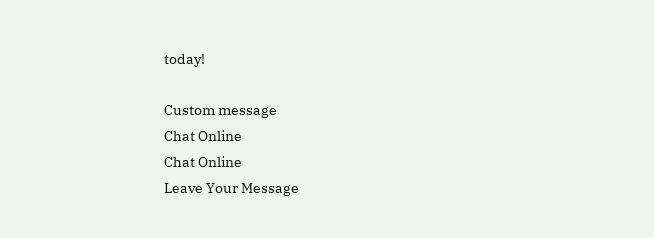today!

Custom message
Chat Online
Chat Online
Leave Your Message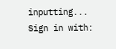inputting...
Sign in with: